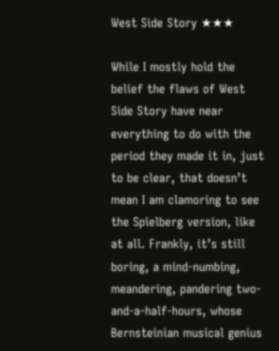West Side Story ★★★

While I mostly hold the belief the flaws of West Side Story have near everything to do with the period they made it in, just to be clear, that doesn’t mean I am clamoring to see the Spielberg version, like at all. Frankly, it’s still boring, a mind-numbing, meandering, pandering two-and-a-half-hours, whose Bernsteinian musical genius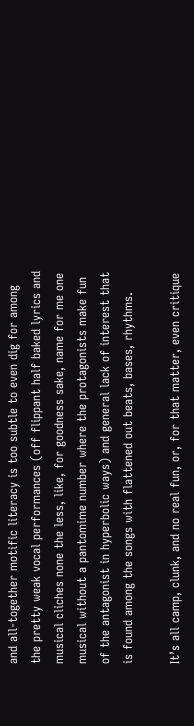and all-together motific literacy is too subtle to even dig for among the pretty weak vocal performances (off flippant half baked lyrics and musical cliches none the less, like, for goodness sake, name for me one musical without a pantomime number where the protagonists make fun of the antagonist in hyperbolic ways) and general lack of interest that is found among the songs with flattened out beats, bases, rhythms.

It’s all camp, clunk, and no real fun, or, for that matter, even critique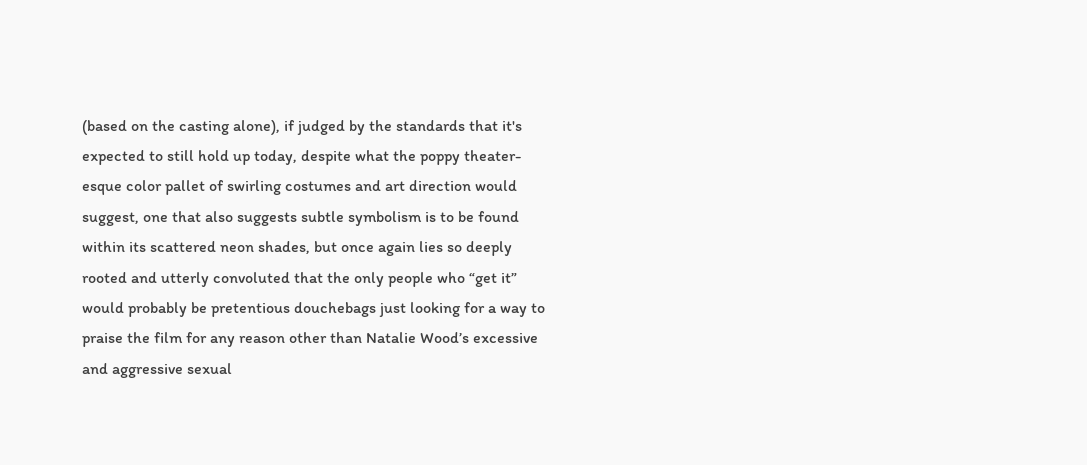(based on the casting alone), if judged by the standards that it's expected to still hold up today, despite what the poppy theater-esque color pallet of swirling costumes and art direction would suggest, one that also suggests subtle symbolism is to be found within its scattered neon shades, but once again lies so deeply rooted and utterly convoluted that the only people who “get it” would probably be pretentious douchebags just looking for a way to praise the film for any reason other than Natalie Wood’s excessive and aggressive sexual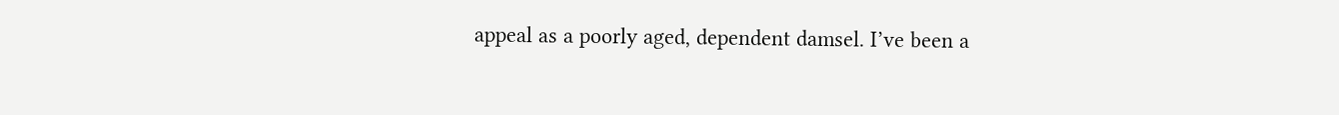appeal as a poorly aged, dependent damsel. I’ve been a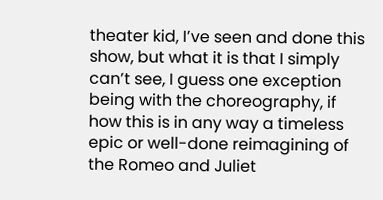theater kid, I’ve seen and done this show, but what it is that I simply can’t see, I guess one exception being with the choreography, if how this is in any way a timeless epic or well-done reimagining of the Romeo and Juliet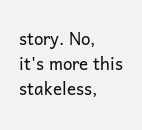story. No, it's more this stakeless,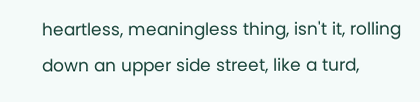heartless, meaningless thing, isn't it, rolling down an upper side street, like a turd,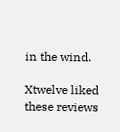in the wind.

Xtwelve liked these reviews